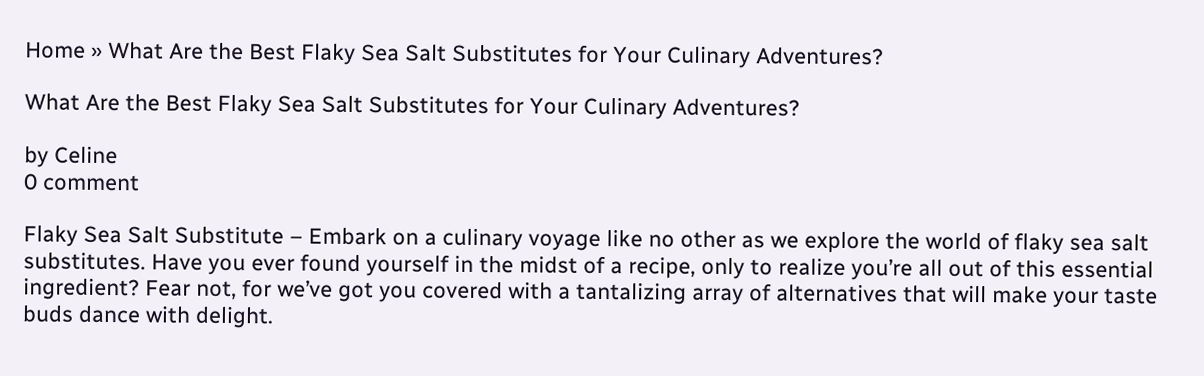Home » What Are the Best Flaky Sea Salt Substitutes for Your Culinary Adventures?

What Are the Best Flaky Sea Salt Substitutes for Your Culinary Adventures?

by Celine
0 comment

Flaky Sea Salt Substitute – Embark on a culinary voyage like no other as we explore the world of flaky sea salt substitutes. Have you ever found yourself in the midst of a recipe, only to realize you’re all out of this essential ingredient? Fear not, for we’ve got you covered with a tantalizing array of alternatives that will make your taste buds dance with delight.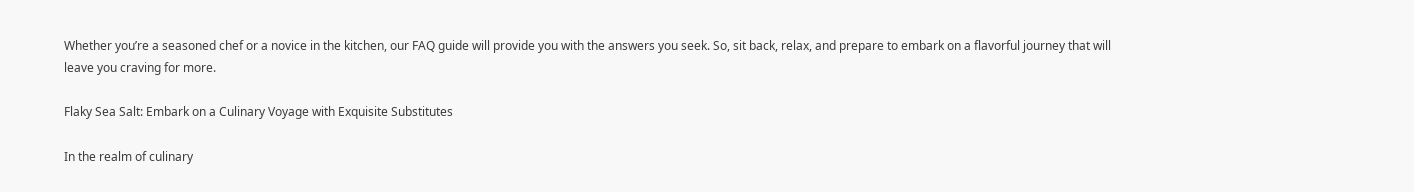Whether you’re a seasoned chef or a novice in the kitchen, our FAQ guide will provide you with the answers you seek. So, sit back, relax, and prepare to embark on a flavorful journey that will leave you craving for more.

Flaky Sea Salt: Embark on a Culinary Voyage with Exquisite Substitutes

In the realm of culinary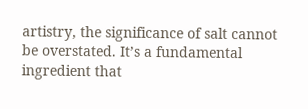artistry, the significance of salt cannot be overstated. It’s a fundamental ingredient that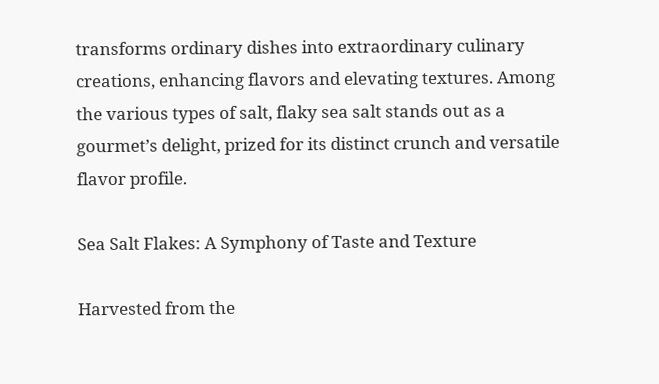transforms ordinary dishes into extraordinary culinary creations, enhancing flavors and elevating textures. Among the various types of salt, flaky sea salt stands out as a gourmet’s delight, prized for its distinct crunch and versatile flavor profile.

Sea Salt Flakes: A Symphony of Taste and Texture

Harvested from the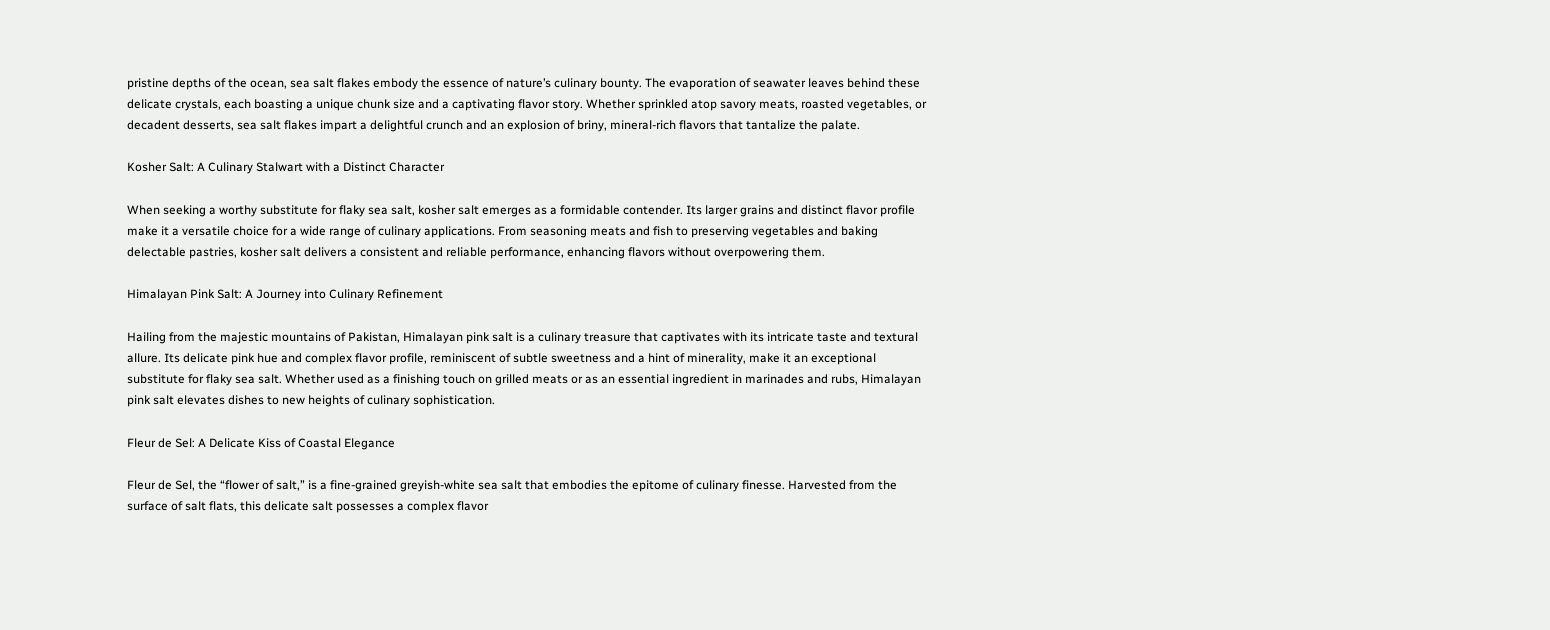pristine depths of the ocean, sea salt flakes embody the essence of nature’s culinary bounty. The evaporation of seawater leaves behind these delicate crystals, each boasting a unique chunk size and a captivating flavor story. Whether sprinkled atop savory meats, roasted vegetables, or decadent desserts, sea salt flakes impart a delightful crunch and an explosion of briny, mineral-rich flavors that tantalize the palate.

Kosher Salt: A Culinary Stalwart with a Distinct Character

When seeking a worthy substitute for flaky sea salt, kosher salt emerges as a formidable contender. Its larger grains and distinct flavor profile make it a versatile choice for a wide range of culinary applications. From seasoning meats and fish to preserving vegetables and baking delectable pastries, kosher salt delivers a consistent and reliable performance, enhancing flavors without overpowering them.

Himalayan Pink Salt: A Journey into Culinary Refinement

Hailing from the majestic mountains of Pakistan, Himalayan pink salt is a culinary treasure that captivates with its intricate taste and textural allure. Its delicate pink hue and complex flavor profile, reminiscent of subtle sweetness and a hint of minerality, make it an exceptional substitute for flaky sea salt. Whether used as a finishing touch on grilled meats or as an essential ingredient in marinades and rubs, Himalayan pink salt elevates dishes to new heights of culinary sophistication.

Fleur de Sel: A Delicate Kiss of Coastal Elegance

Fleur de Sel, the “flower of salt,” is a fine-grained greyish-white sea salt that embodies the epitome of culinary finesse. Harvested from the surface of salt flats, this delicate salt possesses a complex flavor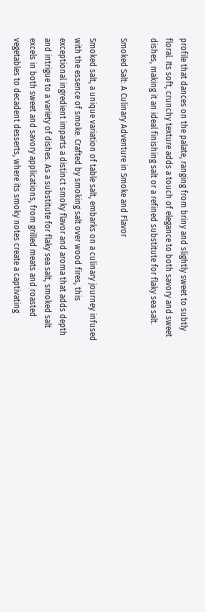profile that dances on the palate, ranging from briny and slightly sweet to subtly floral. Its soft, crunchy texture adds a touch of elegance to both savory and sweet dishes, making it an ideal finishing salt or a refined substitute for flaky sea salt.

Smoked Salt: A Culinary Adventure in Smoke and Flavor

Smoked salt, a unique variation of table salt, embarks on a culinary journey infused with the essence of smoke. Crafted by smoking salt over wood fires, this exceptional ingredient imparts a distinct smoky flavor and aroma that adds depth and intrigue to a variety of dishes. As a substitute for flaky sea salt, smoked salt excels in both sweet and savory applications, from grilled meats and roasted vegetables to decadent desserts, where its smoky notes create a captivating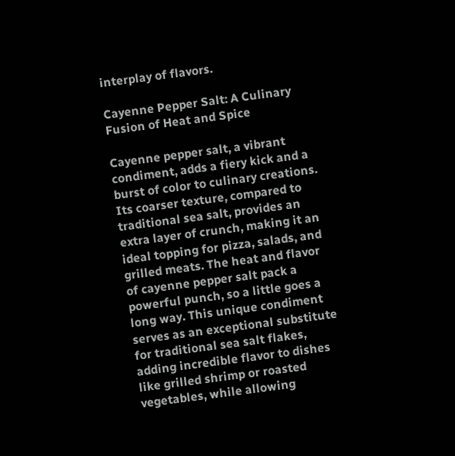interplay of flavors.

Cayenne Pepper Salt: A Culinary Fusion of Heat and Spice

Cayenne pepper salt, a vibrant condiment, adds a fiery kick and a burst of color to culinary creations. Its coarser texture, compared to traditional sea salt, provides an extra layer of crunch, making it an ideal topping for pizza, salads, and grilled meats. The heat and flavor of cayenne pepper salt pack a powerful punch, so a little goes a long way. This unique condiment serves as an exceptional substitute for traditional sea salt flakes, adding incredible flavor to dishes like grilled shrimp or roasted vegetables, while allowing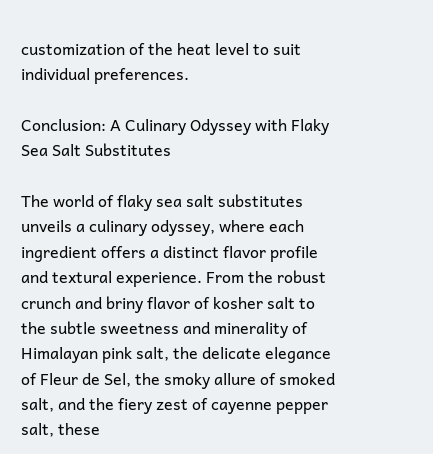customization of the heat level to suit individual preferences.

Conclusion: A Culinary Odyssey with Flaky Sea Salt Substitutes

The world of flaky sea salt substitutes unveils a culinary odyssey, where each ingredient offers a distinct flavor profile and textural experience. From the robust crunch and briny flavor of kosher salt to the subtle sweetness and minerality of Himalayan pink salt, the delicate elegance of Fleur de Sel, the smoky allure of smoked salt, and the fiery zest of cayenne pepper salt, these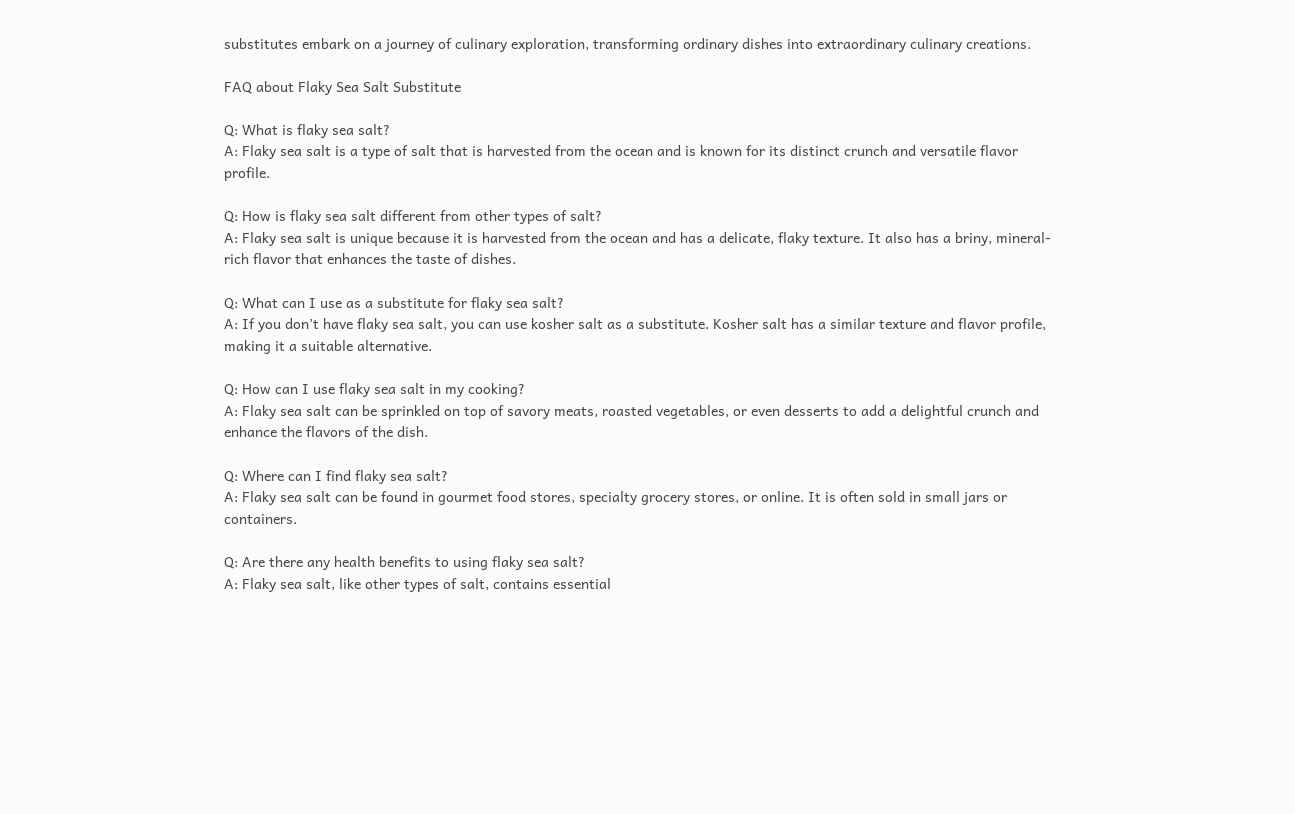substitutes embark on a journey of culinary exploration, transforming ordinary dishes into extraordinary culinary creations.

FAQ about Flaky Sea Salt Substitute

Q: What is flaky sea salt?
A: Flaky sea salt is a type of salt that is harvested from the ocean and is known for its distinct crunch and versatile flavor profile.

Q: How is flaky sea salt different from other types of salt?
A: Flaky sea salt is unique because it is harvested from the ocean and has a delicate, flaky texture. It also has a briny, mineral-rich flavor that enhances the taste of dishes.

Q: What can I use as a substitute for flaky sea salt?
A: If you don’t have flaky sea salt, you can use kosher salt as a substitute. Kosher salt has a similar texture and flavor profile, making it a suitable alternative.

Q: How can I use flaky sea salt in my cooking?
A: Flaky sea salt can be sprinkled on top of savory meats, roasted vegetables, or even desserts to add a delightful crunch and enhance the flavors of the dish.

Q: Where can I find flaky sea salt?
A: Flaky sea salt can be found in gourmet food stores, specialty grocery stores, or online. It is often sold in small jars or containers.

Q: Are there any health benefits to using flaky sea salt?
A: Flaky sea salt, like other types of salt, contains essential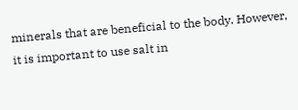minerals that are beneficial to the body. However, it is important to use salt in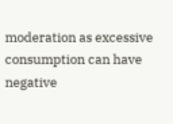moderation as excessive consumption can have negative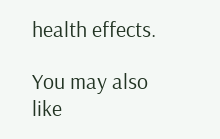health effects.

You may also like